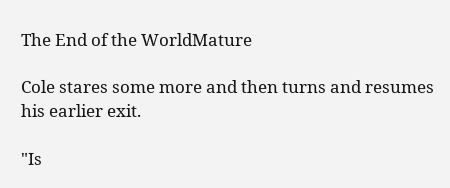The End of the WorldMature

Cole stares some more and then turns and resumes his earlier exit.

"Is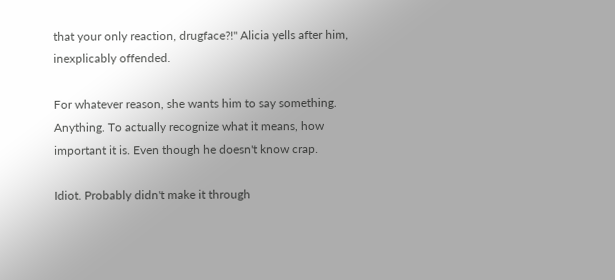that your only reaction, drugface?!" Alicia yells after him, inexplicably offended.

For whatever reason, she wants him to say something. Anything. To actually recognize what it means, how important it is. Even though he doesn't know crap.

Idiot. Probably didn't make it through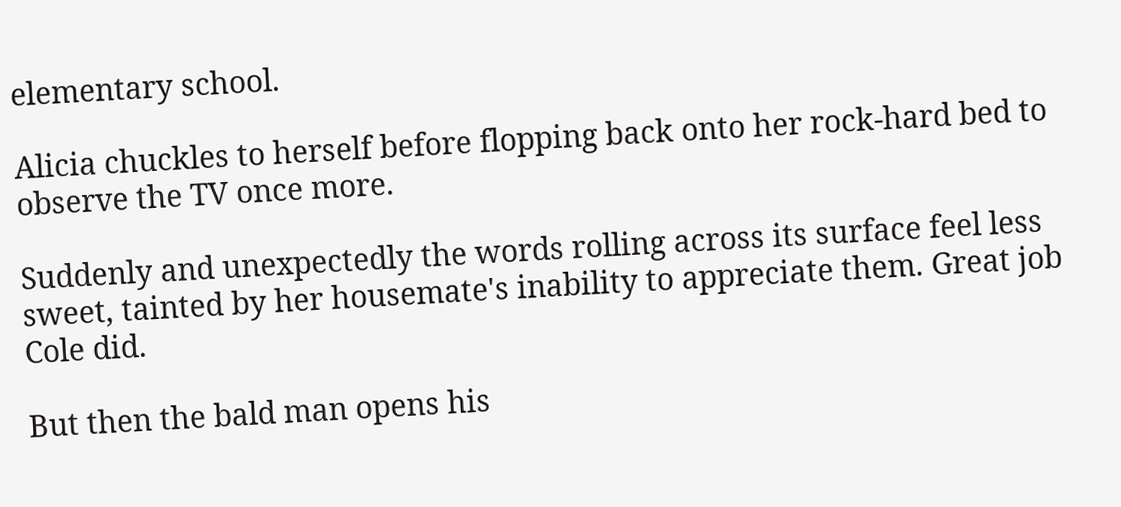elementary school.

Alicia chuckles to herself before flopping back onto her rock-hard bed to observe the TV once more.

Suddenly and unexpectedly the words rolling across its surface feel less sweet, tainted by her housemate's inability to appreciate them. Great job Cole did.

But then the bald man opens his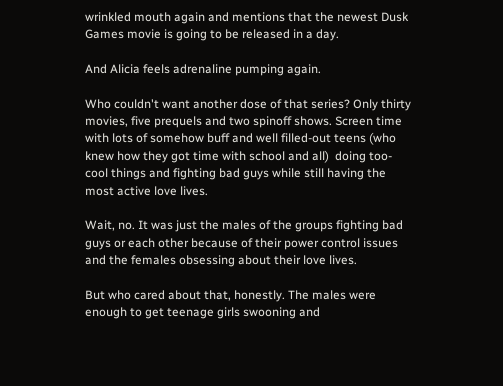wrinkled mouth again and mentions that the newest Dusk Games movie is going to be released in a day.

And Alicia feels adrenaline pumping again.

Who couldn't want another dose of that series? Only thirty movies, five prequels and two spinoff shows. Screen time with lots of somehow buff and well filled-out teens (who knew how they got time with school and all)  doing too-cool things and fighting bad guys while still having the most active love lives.

Wait, no. It was just the males of the groups fighting bad guys or each other because of their power control issues and the females obsessing about their love lives.

But who cared about that, honestly. The males were enough to get teenage girls swooning and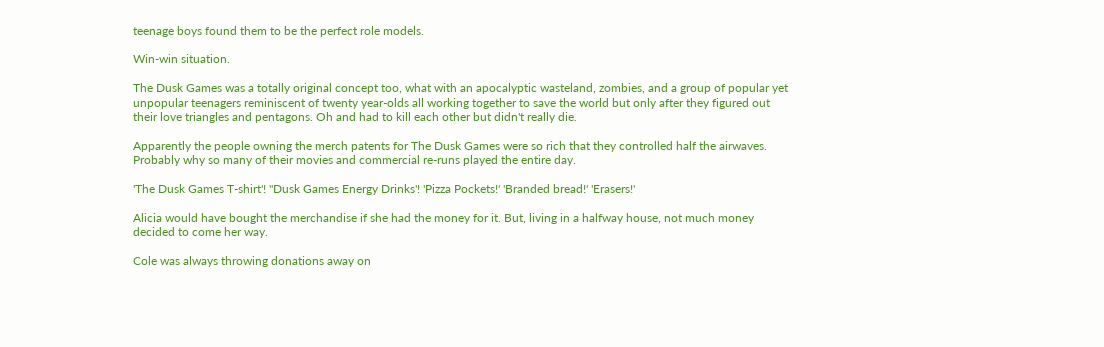teenage boys found them to be the perfect role models.

Win-win situation.

The Dusk Games was a totally original concept too, what with an apocalyptic wasteland, zombies, and a group of popular yet unpopular teenagers reminiscent of twenty year-olds all working together to save the world but only after they figured out their love triangles and pentagons. Oh and had to kill each other but didn't really die.

Apparently the people owning the merch patents for The Dusk Games were so rich that they controlled half the airwaves. Probably why so many of their movies and commercial re-runs played the entire day.

'The Dusk Games T-shirt'! "Dusk Games Energy Drinks'! 'Pizza Pockets!' 'Branded bread!' 'Erasers!'

Alicia would have bought the merchandise if she had the money for it. But, living in a halfway house, not much money decided to come her way.

Cole was always throwing donations away on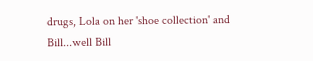drugs, Lola on her 'shoe collection' and Bill...well Bill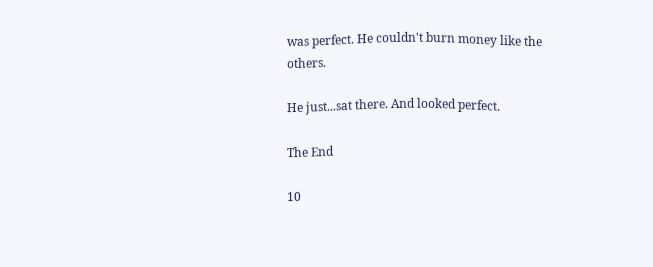was perfect. He couldn't burn money like the others.

He just...sat there. And looked perfect.

The End

10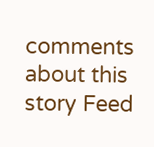comments about this story Feed